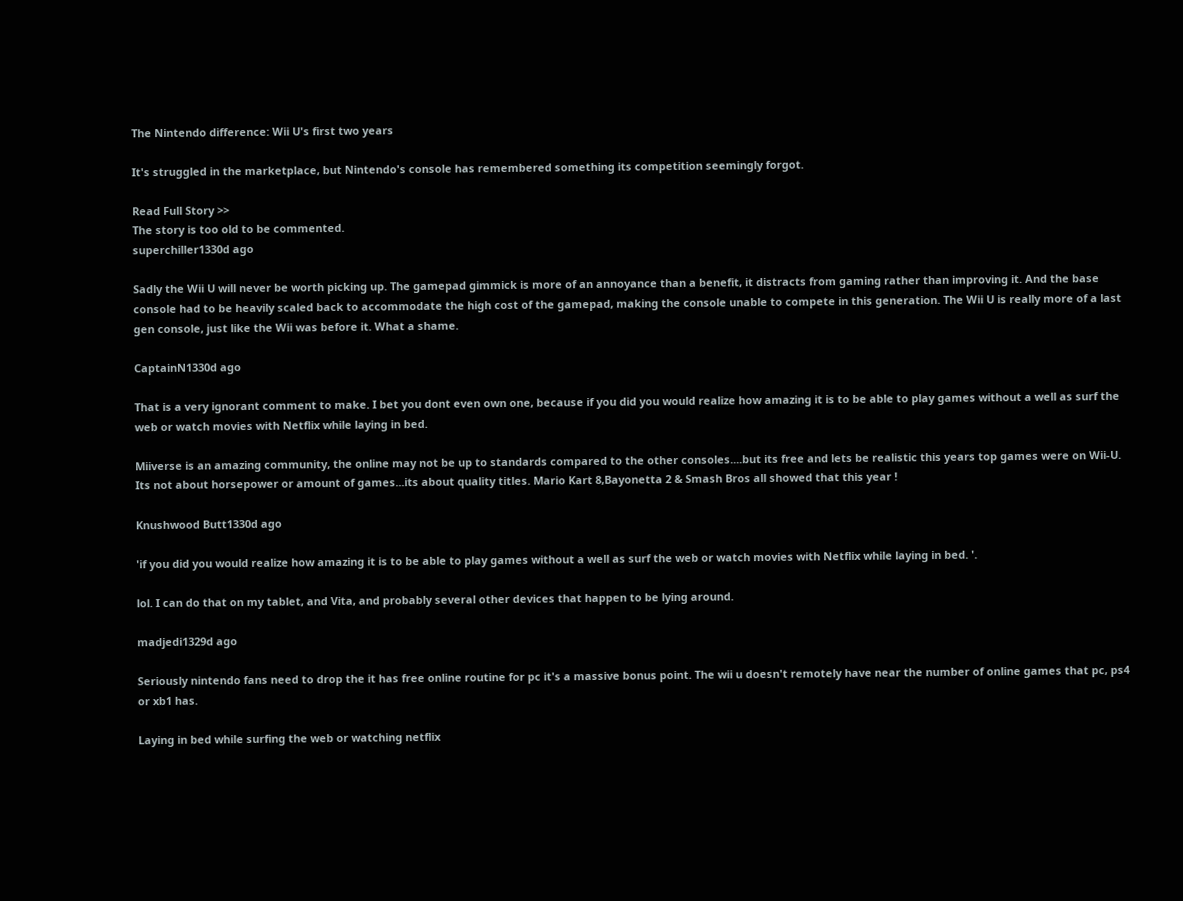The Nintendo difference: Wii U's first two years

It's struggled in the marketplace, but Nintendo's console has remembered something its competition seemingly forgot.

Read Full Story >>
The story is too old to be commented.
superchiller1330d ago

Sadly the Wii U will never be worth picking up. The gamepad gimmick is more of an annoyance than a benefit, it distracts from gaming rather than improving it. And the base console had to be heavily scaled back to accommodate the high cost of the gamepad, making the console unable to compete in this generation. The Wii U is really more of a last gen console, just like the Wii was before it. What a shame.

CaptainN1330d ago

That is a very ignorant comment to make. I bet you dont even own one, because if you did you would realize how amazing it is to be able to play games without a well as surf the web or watch movies with Netflix while laying in bed.

Miiverse is an amazing community, the online may not be up to standards compared to the other consoles....but its free and lets be realistic this years top games were on Wii-U. Its not about horsepower or amount of games...its about quality titles. Mario Kart 8,Bayonetta 2 & Smash Bros all showed that this year !

Knushwood Butt1330d ago

'if you did you would realize how amazing it is to be able to play games without a well as surf the web or watch movies with Netflix while laying in bed. '.

lol. I can do that on my tablet, and Vita, and probably several other devices that happen to be lying around.

madjedi1329d ago

Seriously nintendo fans need to drop the it has free online routine for pc it's a massive bonus point. The wii u doesn't remotely have near the number of online games that pc, ps4 or xb1 has.

Laying in bed while surfing the web or watching netflix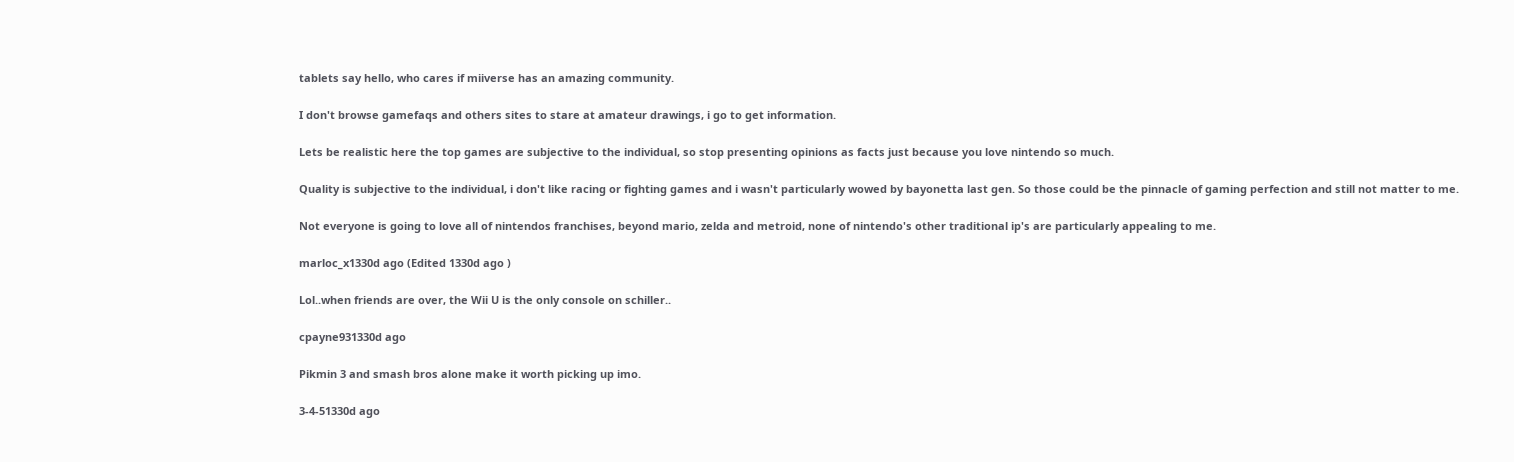tablets say hello, who cares if miiverse has an amazing community.

I don't browse gamefaqs and others sites to stare at amateur drawings, i go to get information.

Lets be realistic here the top games are subjective to the individual, so stop presenting opinions as facts just because you love nintendo so much.

Quality is subjective to the individual, i don't like racing or fighting games and i wasn't particularly wowed by bayonetta last gen. So those could be the pinnacle of gaming perfection and still not matter to me.

Not everyone is going to love all of nintendos franchises, beyond mario, zelda and metroid, none of nintendo's other traditional ip's are particularly appealing to me.

marloc_x1330d ago (Edited 1330d ago )

Lol..when friends are over, the Wii U is the only console on schiller..

cpayne931330d ago

Pikmin 3 and smash bros alone make it worth picking up imo.

3-4-51330d ago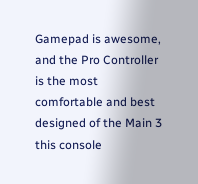Gamepad is awesome, and the Pro Controller is the most comfortable and best designed of the Main 3 this console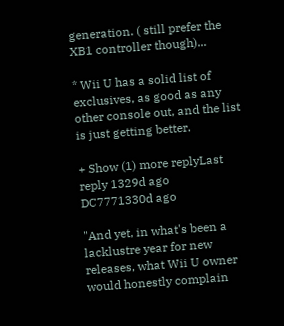generation. ( still prefer the XB1 controller though)...

* Wii U has a solid list of exclusives, as good as any other console out, and the list is just getting better.

+ Show (1) more replyLast reply 1329d ago
DC7771330d ago

"And yet, in what's been a lacklustre year for new releases, what Wii U owner would honestly complain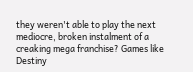they weren't able to play the next mediocre, broken instalment of a creaking mega franchise? Games like Destiny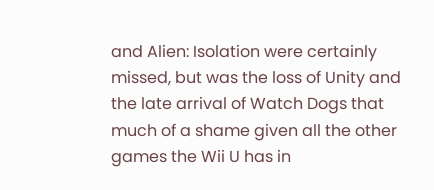and Alien: Isolation were certainly missed, but was the loss of Unity and the late arrival of Watch Dogs that much of a shame given all the other games the Wii U has in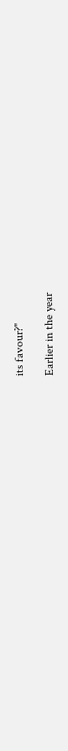its favour?"

Earlier in the year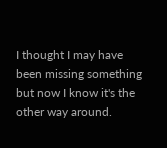I thought I may have been missing something but now I know it's the other way around.